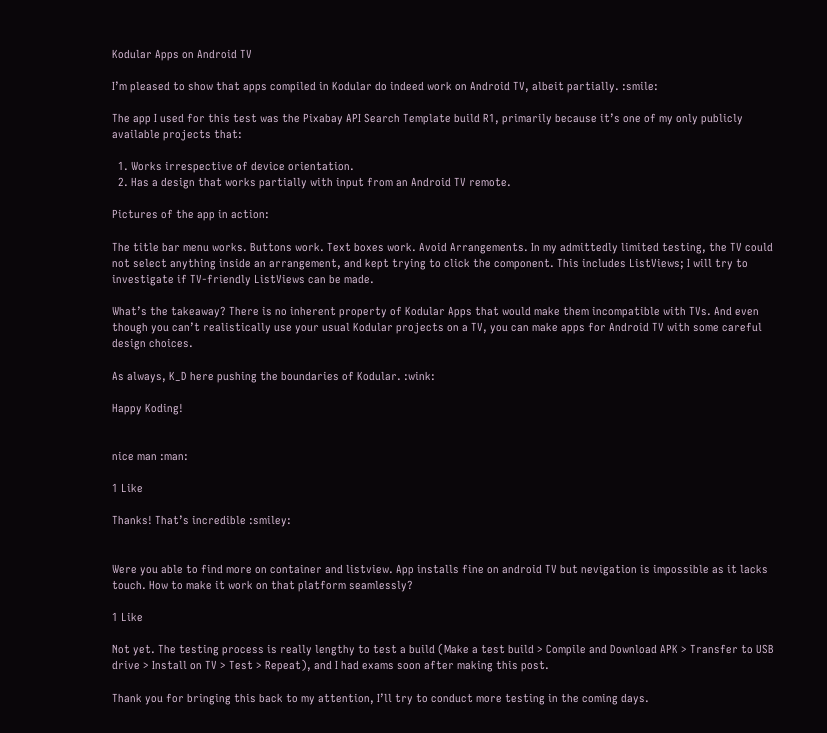Kodular Apps on Android TV

I’m pleased to show that apps compiled in Kodular do indeed work on Android TV, albeit partially. :smile:

The app I used for this test was the Pixabay API Search Template build R1, primarily because it’s one of my only publicly available projects that:

  1. Works irrespective of device orientation.
  2. Has a design that works partially with input from an Android TV remote.

Pictures of the app in action:

The title bar menu works. Buttons work. Text boxes work. Avoid Arrangements. In my admittedly limited testing, the TV could not select anything inside an arrangement, and kept trying to click the component. This includes ListViews; I will try to investigate if TV-friendly ListViews can be made.

What’s the takeaway? There is no inherent property of Kodular Apps that would make them incompatible with TVs. And even though you can’t realistically use your usual Kodular projects on a TV, you can make apps for Android TV with some careful design choices.

As always, K_D here pushing the boundaries of Kodular. :wink:

Happy Koding!


nice man :man:

1 Like

Thanks! That’s incredible :smiley:


Were you able to find more on container and listview. App installs fine on android TV but nevigation is impossible as it lacks touch. How to make it work on that platform seamlessly?

1 Like

Not yet. The testing process is really lengthy to test a build (Make a test build > Compile and Download APK > Transfer to USB drive > Install on TV > Test > Repeat), and I had exams soon after making this post.

Thank you for bringing this back to my attention, I’ll try to conduct more testing in the coming days.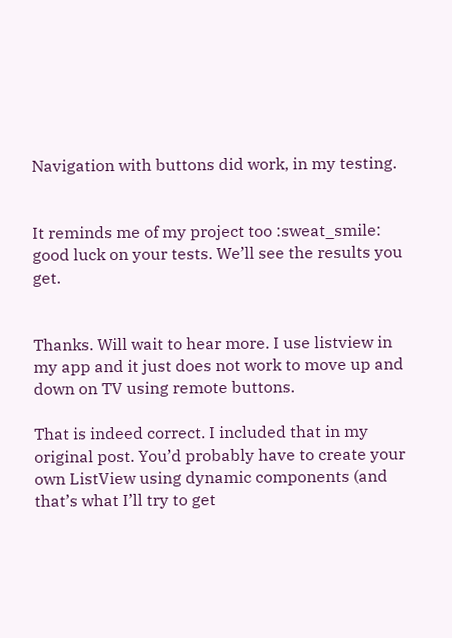Navigation with buttons did work, in my testing.


It reminds me of my project too :sweat_smile: good luck on your tests. We’ll see the results you get.


Thanks. Will wait to hear more. I use listview in my app and it just does not work to move up and down on TV using remote buttons.

That is indeed correct. I included that in my original post. You’d probably have to create your own ListView using dynamic components (and that’s what I’ll try to get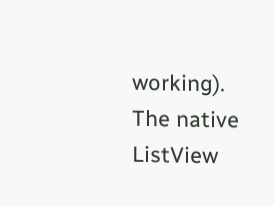working). The native ListView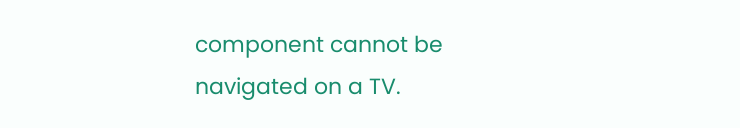component cannot be navigated on a TV.